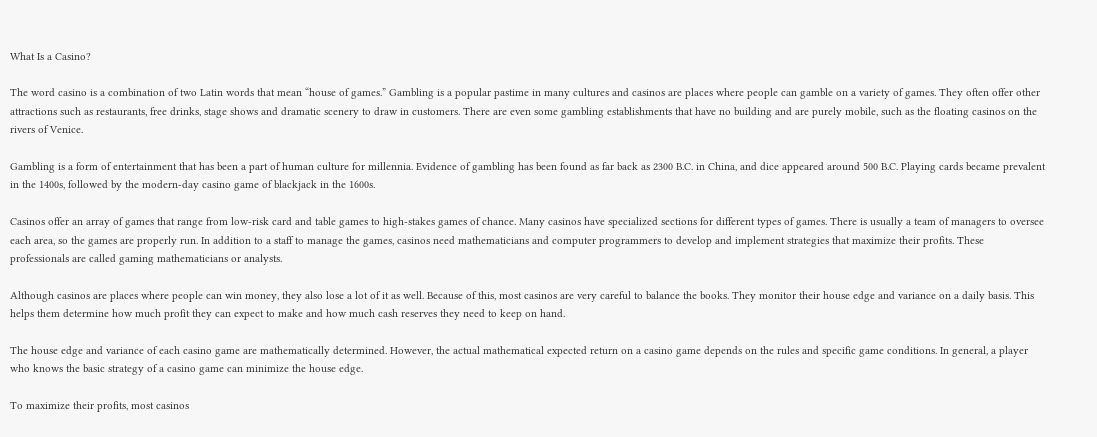What Is a Casino?

The word casino is a combination of two Latin words that mean “house of games.” Gambling is a popular pastime in many cultures and casinos are places where people can gamble on a variety of games. They often offer other attractions such as restaurants, free drinks, stage shows and dramatic scenery to draw in customers. There are even some gambling establishments that have no building and are purely mobile, such as the floating casinos on the rivers of Venice.

Gambling is a form of entertainment that has been a part of human culture for millennia. Evidence of gambling has been found as far back as 2300 B.C. in China, and dice appeared around 500 B.C. Playing cards became prevalent in the 1400s, followed by the modern-day casino game of blackjack in the 1600s.

Casinos offer an array of games that range from low-risk card and table games to high-stakes games of chance. Many casinos have specialized sections for different types of games. There is usually a team of managers to oversee each area, so the games are properly run. In addition to a staff to manage the games, casinos need mathematicians and computer programmers to develop and implement strategies that maximize their profits. These professionals are called gaming mathematicians or analysts.

Although casinos are places where people can win money, they also lose a lot of it as well. Because of this, most casinos are very careful to balance the books. They monitor their house edge and variance on a daily basis. This helps them determine how much profit they can expect to make and how much cash reserves they need to keep on hand.

The house edge and variance of each casino game are mathematically determined. However, the actual mathematical expected return on a casino game depends on the rules and specific game conditions. In general, a player who knows the basic strategy of a casino game can minimize the house edge.

To maximize their profits, most casinos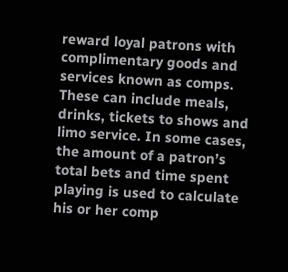reward loyal patrons with complimentary goods and services known as comps. These can include meals, drinks, tickets to shows and limo service. In some cases, the amount of a patron’s total bets and time spent playing is used to calculate his or her comp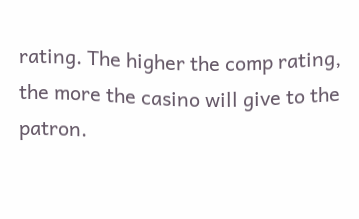rating. The higher the comp rating, the more the casino will give to the patron.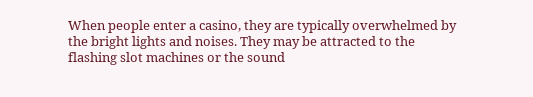When people enter a casino, they are typically overwhelmed by the bright lights and noises. They may be attracted to the flashing slot machines or the sound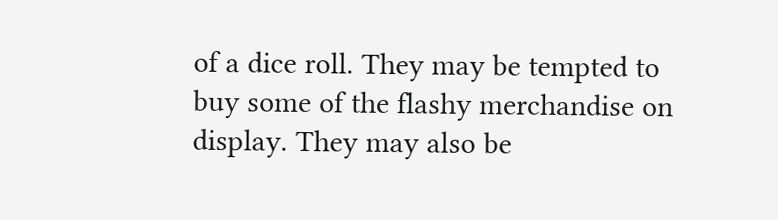of a dice roll. They may be tempted to buy some of the flashy merchandise on display. They may also be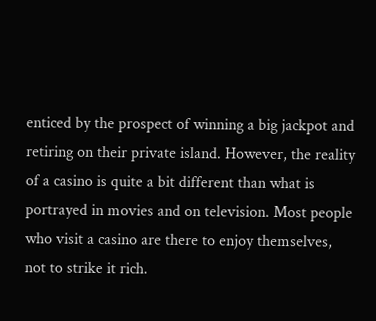enticed by the prospect of winning a big jackpot and retiring on their private island. However, the reality of a casino is quite a bit different than what is portrayed in movies and on television. Most people who visit a casino are there to enjoy themselves, not to strike it rich.